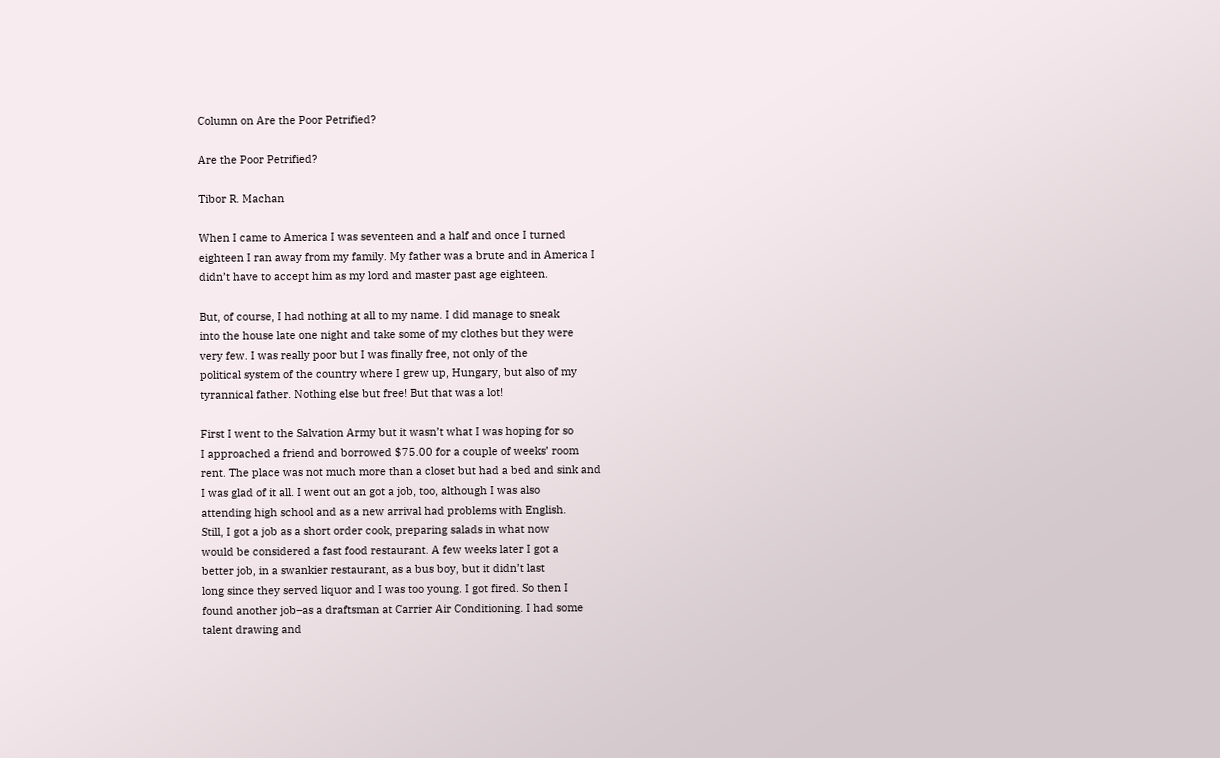Column on Are the Poor Petrified?

Are the Poor Petrified?

Tibor R. Machan

When I came to America I was seventeen and a half and once I turned
eighteen I ran away from my family. My father was a brute and in America I
didn’t have to accept him as my lord and master past age eighteen.

But, of course, I had nothing at all to my name. I did manage to sneak
into the house late one night and take some of my clothes but they were
very few. I was really poor but I was finally free, not only of the
political system of the country where I grew up, Hungary, but also of my
tyrannical father. Nothing else but free! But that was a lot!

First I went to the Salvation Army but it wasn’t what I was hoping for so
I approached a friend and borrowed $75.00 for a couple of weeks’ room
rent. The place was not much more than a closet but had a bed and sink and
I was glad of it all. I went out an got a job, too, although I was also
attending high school and as a new arrival had problems with English.
Still, I got a job as a short order cook, preparing salads in what now
would be considered a fast food restaurant. A few weeks later I got a
better job, in a swankier restaurant, as a bus boy, but it didn’t last
long since they served liquor and I was too young. I got fired. So then I
found another job–as a draftsman at Carrier Air Conditioning. I had some
talent drawing and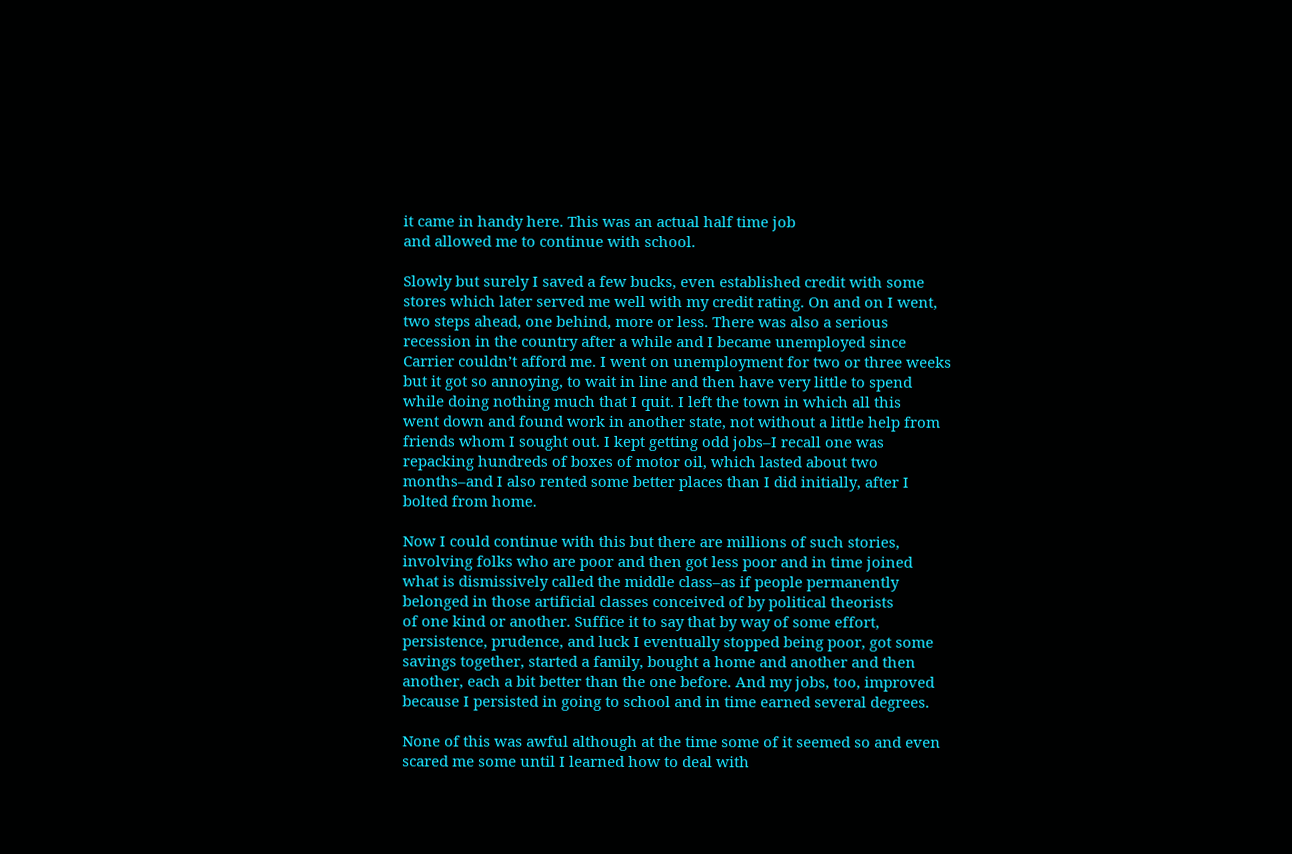it came in handy here. This was an actual half time job
and allowed me to continue with school.

Slowly but surely I saved a few bucks, even established credit with some
stores which later served me well with my credit rating. On and on I went,
two steps ahead, one behind, more or less. There was also a serious
recession in the country after a while and I became unemployed since
Carrier couldn’t afford me. I went on unemployment for two or three weeks
but it got so annoying, to wait in line and then have very little to spend
while doing nothing much that I quit. I left the town in which all this
went down and found work in another state, not without a little help from
friends whom I sought out. I kept getting odd jobs–I recall one was
repacking hundreds of boxes of motor oil, which lasted about two
months–and I also rented some better places than I did initially, after I
bolted from home.

Now I could continue with this but there are millions of such stories,
involving folks who are poor and then got less poor and in time joined
what is dismissively called the middle class–as if people permanently
belonged in those artificial classes conceived of by political theorists
of one kind or another. Suffice it to say that by way of some effort,
persistence, prudence, and luck I eventually stopped being poor, got some
savings together, started a family, bought a home and another and then
another, each a bit better than the one before. And my jobs, too, improved
because I persisted in going to school and in time earned several degrees.

None of this was awful although at the time some of it seemed so and even
scared me some until I learned how to deal with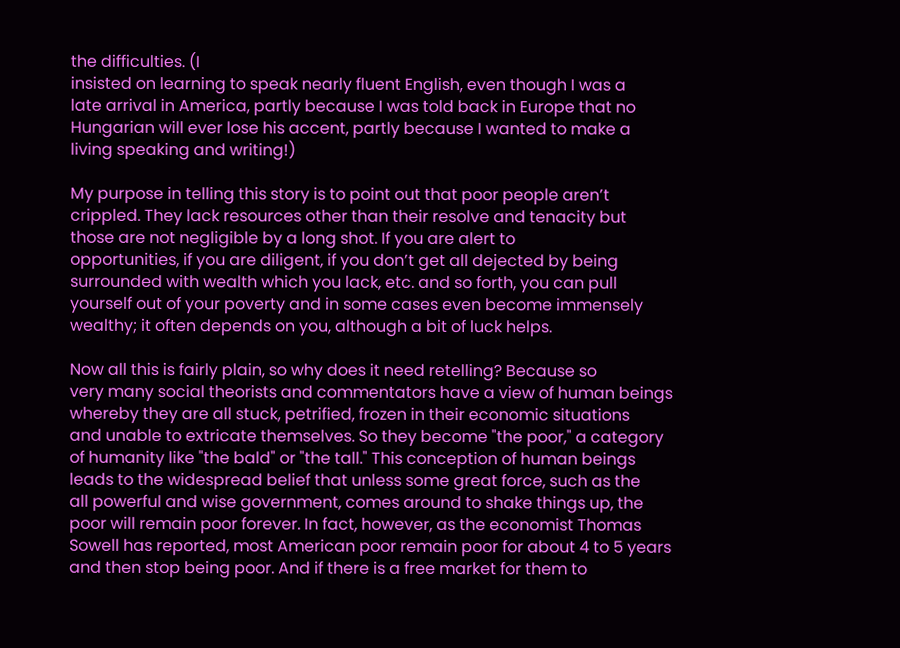the difficulties. (I
insisted on learning to speak nearly fluent English, even though I was a
late arrival in America, partly because I was told back in Europe that no
Hungarian will ever lose his accent, partly because I wanted to make a
living speaking and writing!)

My purpose in telling this story is to point out that poor people aren’t
crippled. They lack resources other than their resolve and tenacity but
those are not negligible by a long shot. If you are alert to
opportunities, if you are diligent, if you don’t get all dejected by being
surrounded with wealth which you lack, etc. and so forth, you can pull
yourself out of your poverty and in some cases even become immensely
wealthy; it often depends on you, although a bit of luck helps.

Now all this is fairly plain, so why does it need retelling? Because so
very many social theorists and commentators have a view of human beings
whereby they are all stuck, petrified, frozen in their economic situations
and unable to extricate themselves. So they become "the poor," a category
of humanity like "the bald" or "the tall." This conception of human beings
leads to the widespread belief that unless some great force, such as the
all powerful and wise government, comes around to shake things up, the
poor will remain poor forever. In fact, however, as the economist Thomas
Sowell has reported, most American poor remain poor for about 4 to 5 years
and then stop being poor. And if there is a free market for them to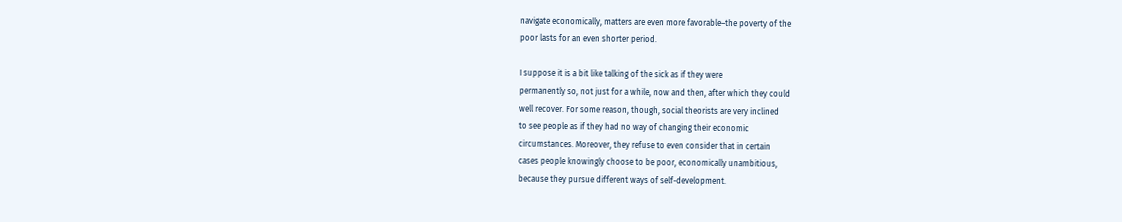navigate economically, matters are even more favorable–the poverty of the
poor lasts for an even shorter period.

I suppose it is a bit like talking of the sick as if they were
permanently so, not just for a while, now and then, after which they could
well recover. For some reason, though, social theorists are very inclined
to see people as if they had no way of changing their economic
circumstances. Moreover, they refuse to even consider that in certain
cases people knowingly choose to be poor, economically unambitious,
because they pursue different ways of self-development.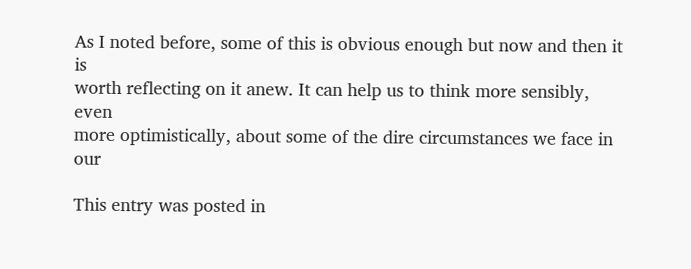As I noted before, some of this is obvious enough but now and then it is
worth reflecting on it anew. It can help us to think more sensibly, even
more optimistically, about some of the dire circumstances we face in our

This entry was posted in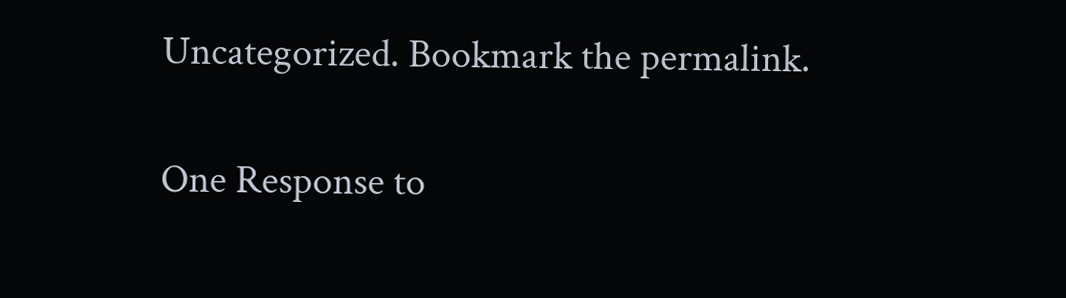Uncategorized. Bookmark the permalink.

One Response to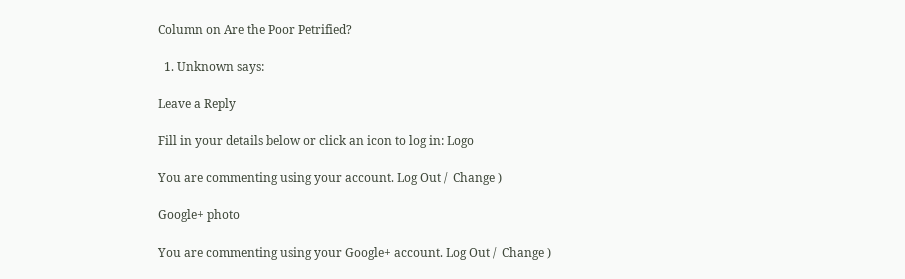Column on Are the Poor Petrified?

  1. Unknown says:

Leave a Reply

Fill in your details below or click an icon to log in: Logo

You are commenting using your account. Log Out /  Change )

Google+ photo

You are commenting using your Google+ account. Log Out /  Change )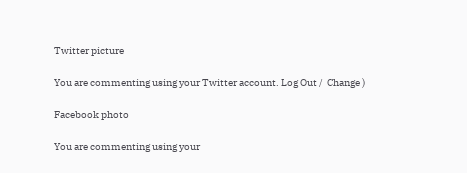Twitter picture

You are commenting using your Twitter account. Log Out /  Change )

Facebook photo

You are commenting using your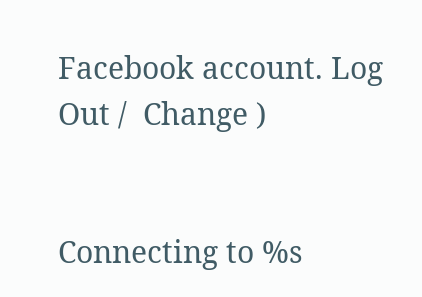Facebook account. Log Out /  Change )


Connecting to %s